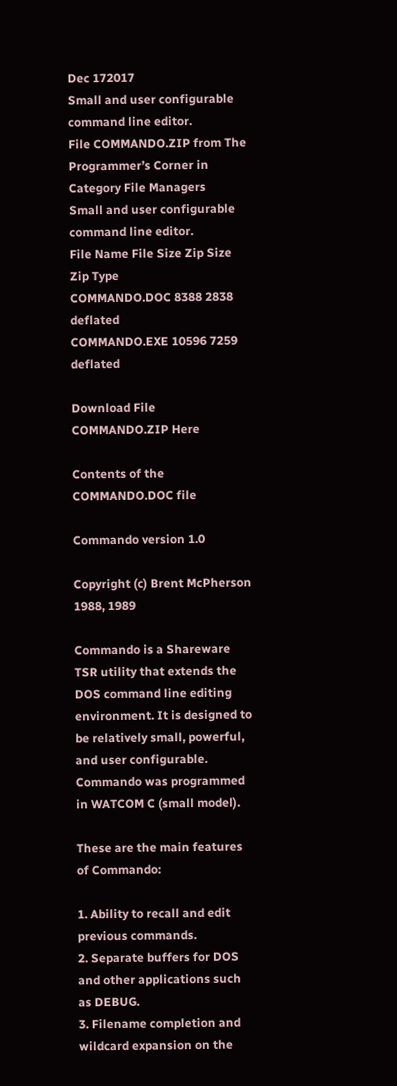Dec 172017
Small and user configurable command line editor.
File COMMANDO.ZIP from The Programmer’s Corner in
Category File Managers
Small and user configurable command line editor.
File Name File Size Zip Size Zip Type
COMMANDO.DOC 8388 2838 deflated
COMMANDO.EXE 10596 7259 deflated

Download File COMMANDO.ZIP Here

Contents of the COMMANDO.DOC file

Commando version 1.0

Copyright (c) Brent McPherson 1988, 1989

Commando is a Shareware TSR utility that extends the DOS command line editing
environment. It is designed to be relatively small, powerful,
and user configurable. Commando was programmed in WATCOM C (small model).

These are the main features of Commando:

1. Ability to recall and edit previous commands.
2. Separate buffers for DOS and other applications such as DEBUG.
3. Filename completion and wildcard expansion on the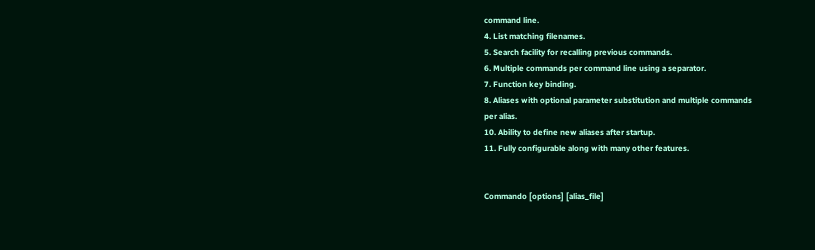command line.
4. List matching filenames.
5. Search facility for recalling previous commands.
6. Multiple commands per command line using a separator.
7. Function key binding.
8. Aliases with optional parameter substitution and multiple commands
per alias.
10. Ability to define new aliases after startup.
11. Fully configurable along with many other features.


Commando [options] [alias_file]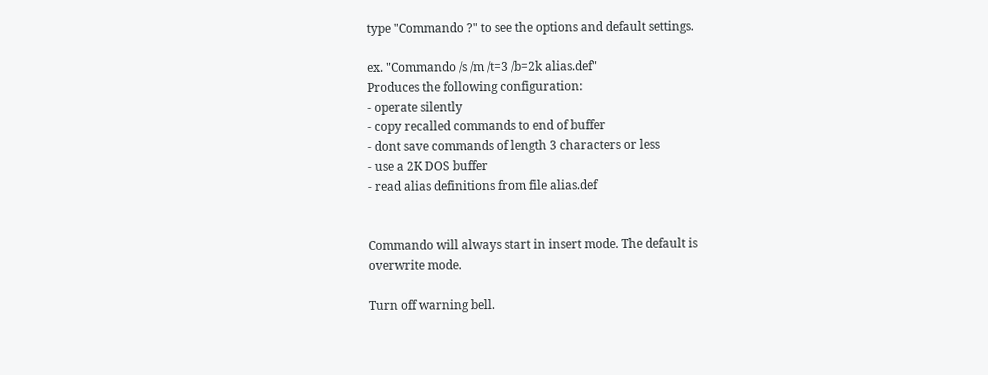type "Commando ?" to see the options and default settings.

ex. "Commando /s /m /t=3 /b=2k alias.def"
Produces the following configuration:
- operate silently
- copy recalled commands to end of buffer
- dont save commands of length 3 characters or less
- use a 2K DOS buffer
- read alias definitions from file alias.def


Commando will always start in insert mode. The default is
overwrite mode.

Turn off warning bell.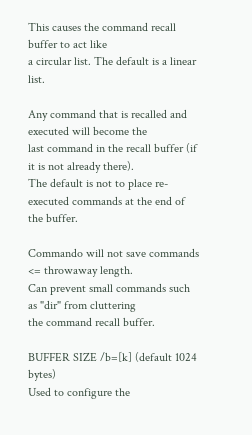This causes the command recall buffer to act like
a circular list. The default is a linear list.

Any command that is recalled and executed will become the
last command in the recall buffer (if it is not already there).
The default is not to place re-executed commands at the end of
the buffer.

Commando will not save commands <= throwaway length.
Can prevent small commands such as "dir" from cluttering
the command recall buffer.

BUFFER SIZE /b=[k] (default 1024 bytes)
Used to configure the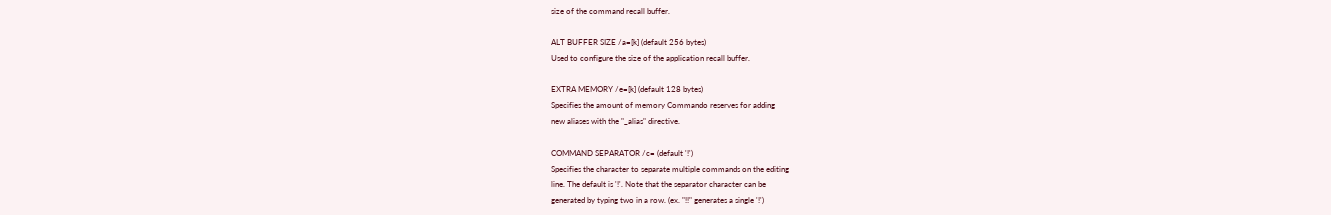size of the command recall buffer.

ALT BUFFER SIZE /a=[k] (default 256 bytes)
Used to configure the size of the application recall buffer.

EXTRA MEMORY /e=[k] (default 128 bytes)
Specifies the amount of memory Commando reserves for adding
new aliases with the "_alias" directive.

COMMAND SEPARATOR /c= (default '!')
Specifies the character to separate multiple commands on the editing
line. The default is '!'. Note that the separator character can be
generated by typing two in a row. (ex. "!!" generates a single '!')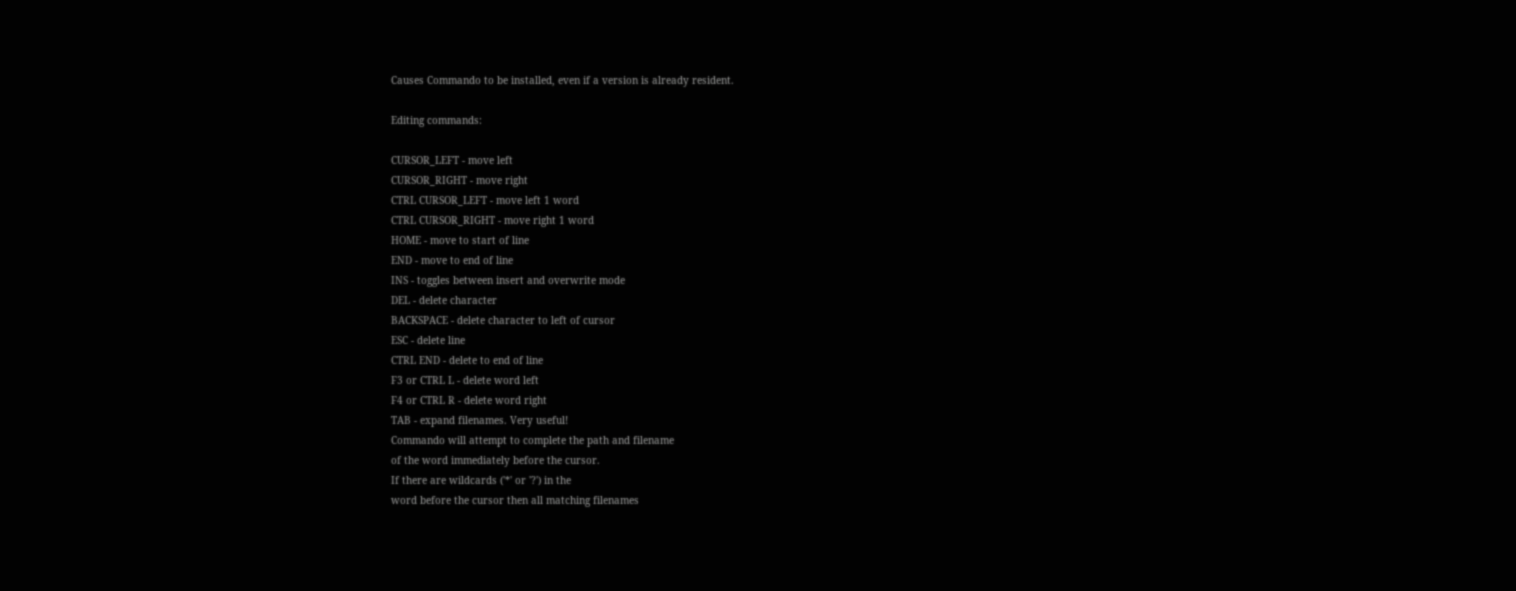Causes Commando to be installed, even if a version is already resident.

Editing commands:

CURSOR_LEFT - move left
CURSOR_RIGHT - move right
CTRL CURSOR_LEFT - move left 1 word
CTRL CURSOR_RIGHT - move right 1 word
HOME - move to start of line
END - move to end of line
INS - toggles between insert and overwrite mode
DEL - delete character
BACKSPACE - delete character to left of cursor
ESC - delete line
CTRL END - delete to end of line
F3 or CTRL L - delete word left
F4 or CTRL R - delete word right
TAB - expand filenames. Very useful!
Commando will attempt to complete the path and filename
of the word immediately before the cursor.
If there are wildcards ('*' or '?') in the
word before the cursor then all matching filenames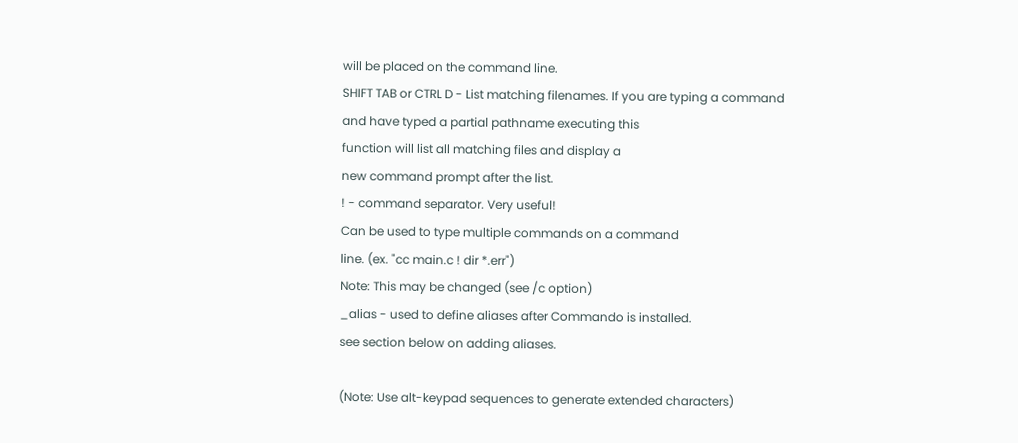will be placed on the command line.
SHIFT TAB or CTRL D - List matching filenames. If you are typing a command
and have typed a partial pathname executing this
function will list all matching files and display a
new command prompt after the list.
! - command separator. Very useful!
Can be used to type multiple commands on a command
line. (ex. "cc main.c ! dir *.err")
Note: This may be changed (see /c option)
_alias - used to define aliases after Commando is installed.
see section below on adding aliases.

(Note: Use alt-keypad sequences to generate extended characters)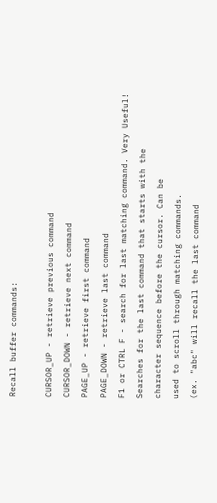Recall buffer commands:

CURSOR_UP - retrieve previous command
CURSOR_DOWN - retrieve next command
PAGE_UP - retrieve first command
PAGE_DOWN - retrieve last command
F1 or CTRL F - search for last matching command. Very Useful!
Searches for the last command that starts with the
character sequence before the cursor. Can be
used to scroll through matching commands.
(ex. "abc" will recall the last command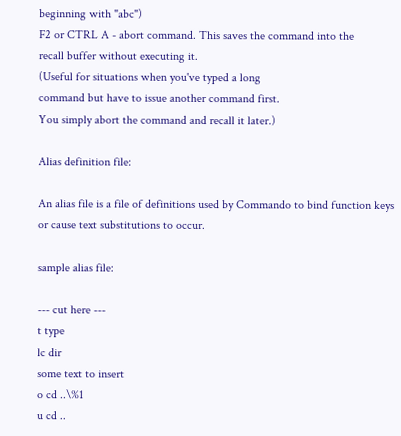beginning with "abc")
F2 or CTRL A - abort command. This saves the command into the
recall buffer without executing it.
(Useful for situations when you've typed a long
command but have to issue another command first.
You simply abort the command and recall it later.)

Alias definition file:

An alias file is a file of definitions used by Commando to bind function keys
or cause text substitutions to occur.

sample alias file:

--- cut here ---
t type
lc dir
some text to insert
o cd ..\%1
u cd ..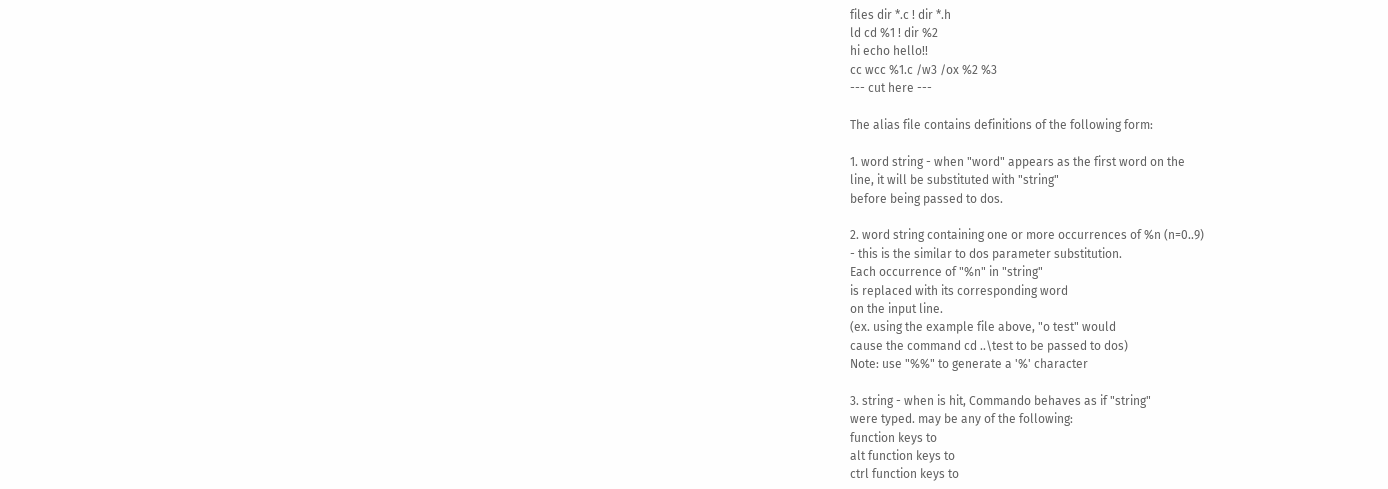files dir *.c ! dir *.h
ld cd %1 ! dir %2
hi echo hello!!
cc wcc %1.c /w3 /ox %2 %3
--- cut here ---

The alias file contains definitions of the following form:

1. word string - when "word" appears as the first word on the
line, it will be substituted with "string"
before being passed to dos.

2. word string containing one or more occurrences of %n (n=0..9)
- this is the similar to dos parameter substitution.
Each occurrence of "%n" in "string"
is replaced with its corresponding word
on the input line.
(ex. using the example file above, "o test" would
cause the command cd ..\test to be passed to dos)
Note: use "%%" to generate a '%' character

3. string - when is hit, Commando behaves as if "string"
were typed. may be any of the following:
function keys to
alt function keys to
ctrl function keys to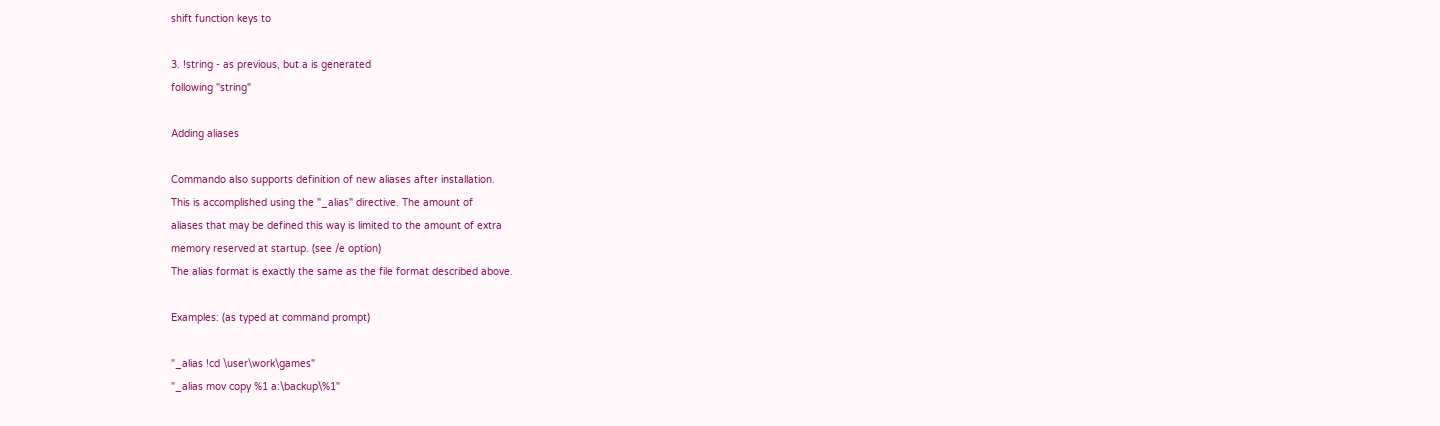shift function keys to

3. !string - as previous, but a is generated
following "string"

Adding aliases

Commando also supports definition of new aliases after installation.
This is accomplished using the "_alias" directive. The amount of
aliases that may be defined this way is limited to the amount of extra
memory reserved at startup. (see /e option)
The alias format is exactly the same as the file format described above.

Examples: (as typed at command prompt)

"_alias !cd \user\work\games"
"_alias mov copy %1 a:\backup\%1"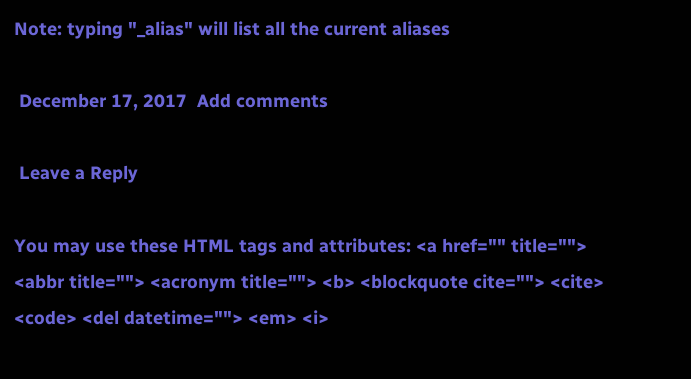Note: typing "_alias" will list all the current aliases

 December 17, 2017  Add comments

 Leave a Reply

You may use these HTML tags and attributes: <a href="" title=""> <abbr title=""> <acronym title=""> <b> <blockquote cite=""> <cite> <code> <del datetime=""> <em> <i>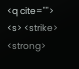<q cite=""> <s> <strike> <strong>